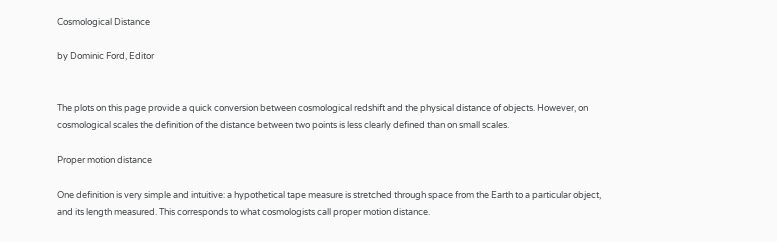Cosmological Distance

by Dominic Ford, Editor


The plots on this page provide a quick conversion between cosmological redshift and the physical distance of objects. However, on cosmological scales the definition of the distance between two points is less clearly defined than on small scales.

Proper motion distance

One definition is very simple and intuitive: a hypothetical tape measure is stretched through space from the Earth to a particular object, and its length measured. This corresponds to what cosmologists call proper motion distance.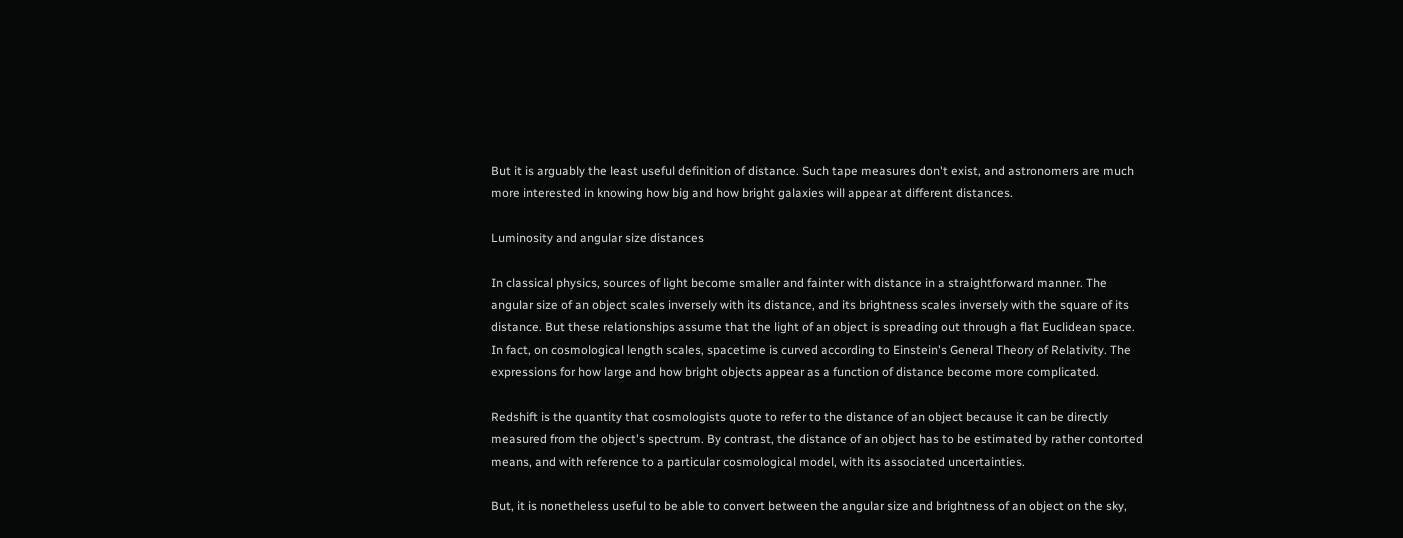But it is arguably the least useful definition of distance. Such tape measures don't exist, and astronomers are much more interested in knowing how big and how bright galaxies will appear at different distances.

Luminosity and angular size distances

In classical physics, sources of light become smaller and fainter with distance in a straightforward manner. The angular size of an object scales inversely with its distance, and its brightness scales inversely with the square of its distance. But these relationships assume that the light of an object is spreading out through a flat Euclidean space. In fact, on cosmological length scales, spacetime is curved according to Einstein's General Theory of Relativity. The expressions for how large and how bright objects appear as a function of distance become more complicated.

Redshift is the quantity that cosmologists quote to refer to the distance of an object because it can be directly measured from the object's spectrum. By contrast, the distance of an object has to be estimated by rather contorted means, and with reference to a particular cosmological model, with its associated uncertainties.

But, it is nonetheless useful to be able to convert between the angular size and brightness of an object on the sky,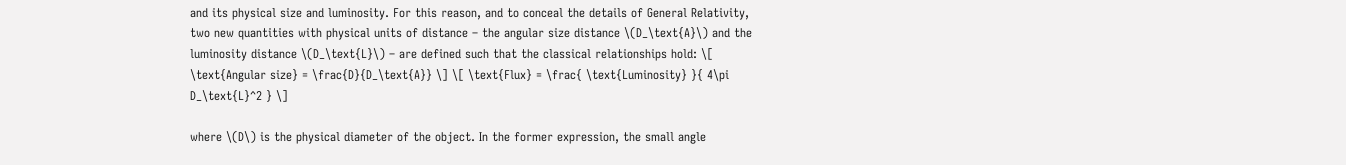and its physical size and luminosity. For this reason, and to conceal the details of General Relativity, two new quantities with physical units of distance – the angular size distance \(D_\text{A}\) and the luminosity distance \(D_\text{L}\) – are defined such that the classical relationships hold: \[ \text{Angular size} = \frac{D}{D_\text{A}} \] \[ \text{Flux} = \frac{ \text{Luminosity} }{ 4\pi D_\text{L}^2 } \]

where \(D\) is the physical diameter of the object. In the former expression, the small angle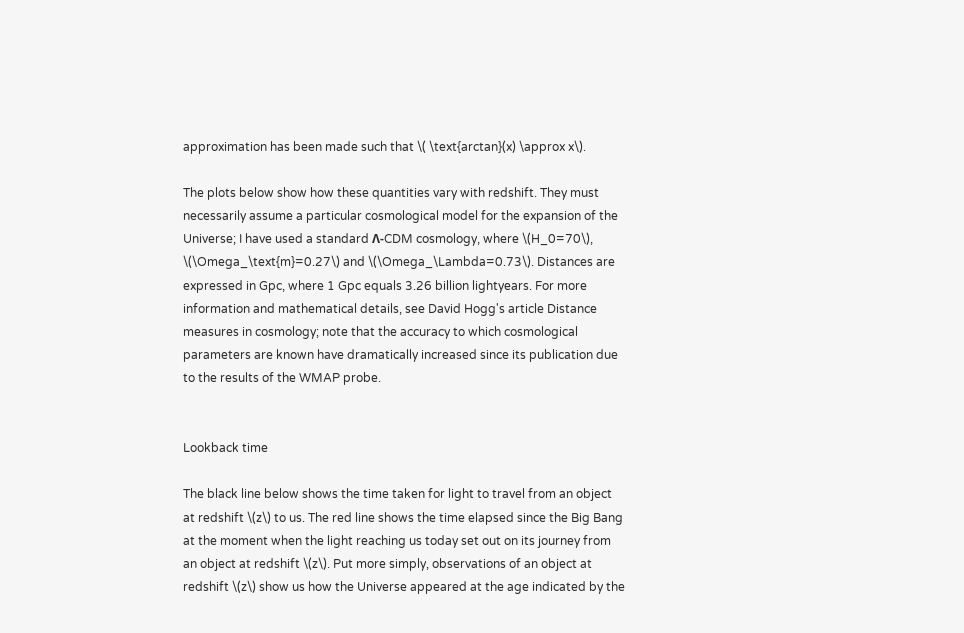approximation has been made such that \( \text{arctan}(x) \approx x\).

The plots below show how these quantities vary with redshift. They must necessarily assume a particular cosmological model for the expansion of the Universe; I have used a standard Λ-CDM cosmology, where \(H_0=70\), \(\Omega_\text{m}=0.27\) and \(\Omega_\Lambda=0.73\). Distances are expressed in Gpc, where 1 Gpc equals 3.26 billion lightyears. For more information and mathematical details, see David Hogg's article Distance measures in cosmology; note that the accuracy to which cosmological parameters are known have dramatically increased since its publication due to the results of the WMAP probe.


Lookback time

The black line below shows the time taken for light to travel from an object at redshift \(z\) to us. The red line shows the time elapsed since the Big Bang at the moment when the light reaching us today set out on its journey from an object at redshift \(z\). Put more simply, observations of an object at redshift \(z\) show us how the Universe appeared at the age indicated by the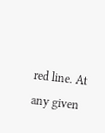red line. At any given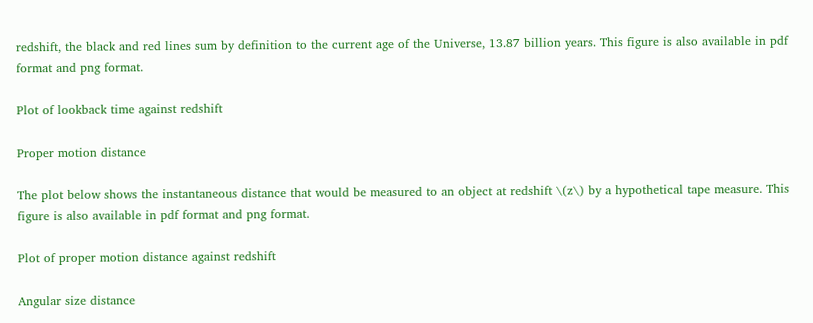redshift, the black and red lines sum by definition to the current age of the Universe, 13.87 billion years. This figure is also available in pdf format and png format.

Plot of lookback time against redshift

Proper motion distance

The plot below shows the instantaneous distance that would be measured to an object at redshift \(z\) by a hypothetical tape measure. This figure is also available in pdf format and png format.

Plot of proper motion distance against redshift

Angular size distance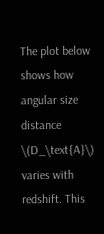The plot below shows how angular size distance \(D_\text{A}\) varies with redshift. This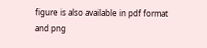figure is also available in pdf format and png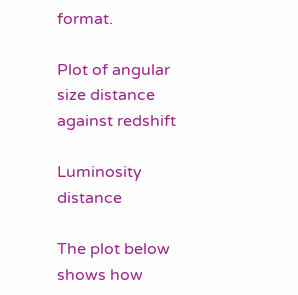format.

Plot of angular size distance against redshift

Luminosity distance

The plot below shows how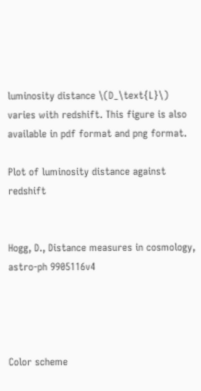luminosity distance \(D_\text{L}\) varies with redshift. This figure is also available in pdf format and png format.

Plot of luminosity distance against redshift


Hogg, D., Distance measures in cosmology, astro-ph 9905116v4




Color scheme